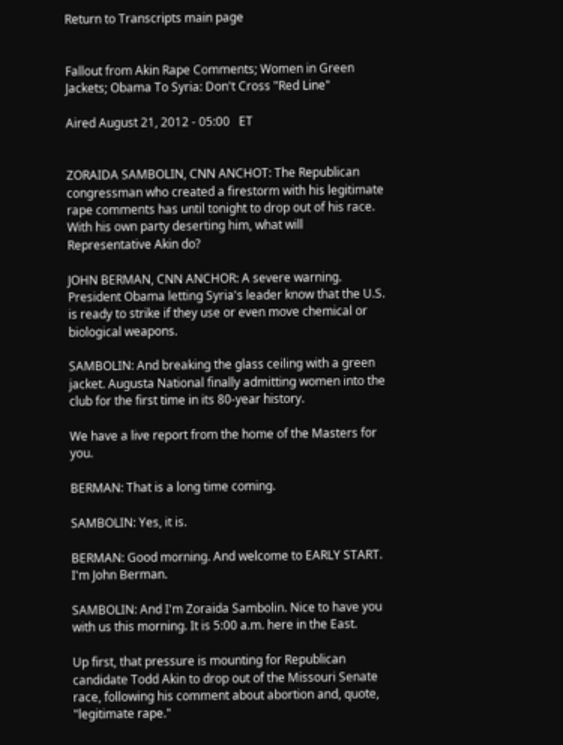Return to Transcripts main page


Fallout from Akin Rape Comments; Women in Green Jackets; Obama To Syria: Don't Cross "Red Line"

Aired August 21, 2012 - 05:00   ET


ZORAIDA SAMBOLIN, CNN ANCHOT: The Republican congressman who created a firestorm with his legitimate rape comments has until tonight to drop out of his race. With his own party deserting him, what will Representative Akin do?

JOHN BERMAN, CNN ANCHOR: A severe warning. President Obama letting Syria's leader know that the U.S. is ready to strike if they use or even move chemical or biological weapons.

SAMBOLIN: And breaking the glass ceiling with a green jacket. Augusta National finally admitting women into the club for the first time in its 80-year history.

We have a live report from the home of the Masters for you.

BERMAN: That is a long time coming.

SAMBOLIN: Yes, it is.

BERMAN: Good morning. And welcome to EARLY START. I'm John Berman.

SAMBOLIN: And I'm Zoraida Sambolin. Nice to have you with us this morning. It is 5:00 a.m. here in the East.

Up first, that pressure is mounting for Republican candidate Todd Akin to drop out of the Missouri Senate race, following his comment about abortion and, quote, "legitimate rape."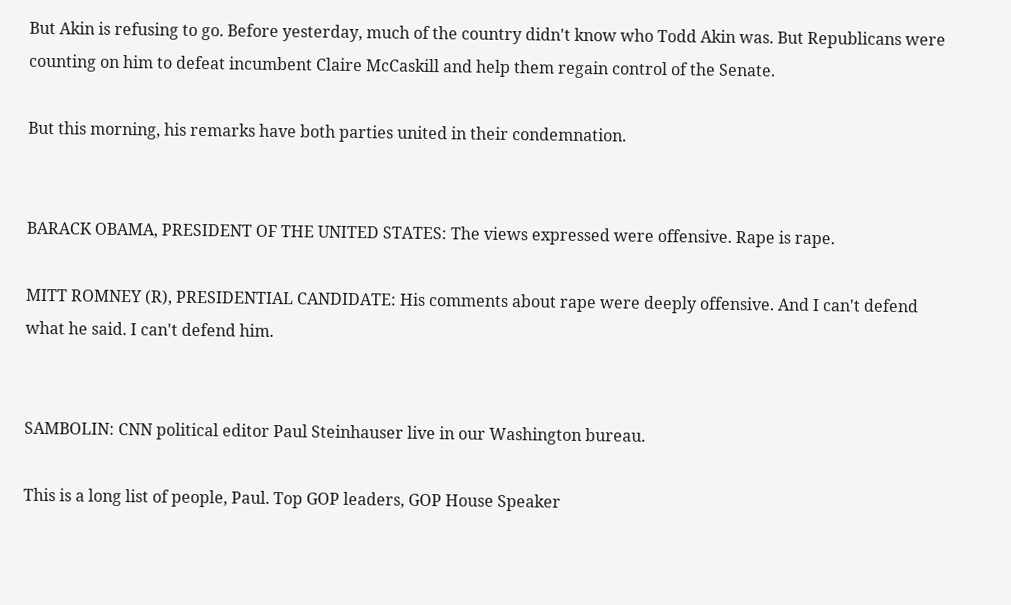But Akin is refusing to go. Before yesterday, much of the country didn't know who Todd Akin was. But Republicans were counting on him to defeat incumbent Claire McCaskill and help them regain control of the Senate.

But this morning, his remarks have both parties united in their condemnation.


BARACK OBAMA, PRESIDENT OF THE UNITED STATES: The views expressed were offensive. Rape is rape.

MITT ROMNEY (R), PRESIDENTIAL CANDIDATE: His comments about rape were deeply offensive. And I can't defend what he said. I can't defend him.


SAMBOLIN: CNN political editor Paul Steinhauser live in our Washington bureau.

This is a long list of people, Paul. Top GOP leaders, GOP House Speaker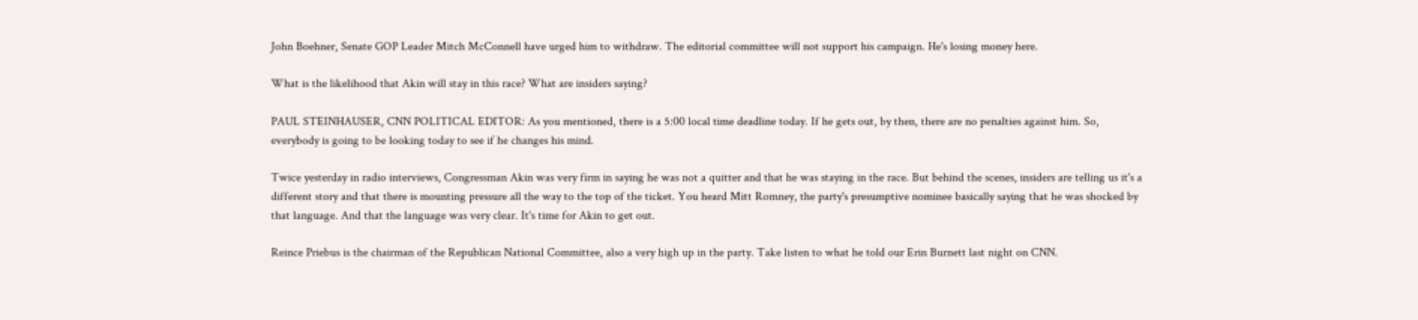John Boehner, Senate GOP Leader Mitch McConnell have urged him to withdraw. The editorial committee will not support his campaign. He's losing money here.

What is the likelihood that Akin will stay in this race? What are insiders saying?

PAUL STEINHAUSER, CNN POLITICAL EDITOR: As you mentioned, there is a 5:00 local time deadline today. If he gets out, by then, there are no penalties against him. So, everybody is going to be looking today to see if he changes his mind.

Twice yesterday in radio interviews, Congressman Akin was very firm in saying he was not a quitter and that he was staying in the race. But behind the scenes, insiders are telling us it's a different story and that there is mounting pressure all the way to the top of the ticket. You heard Mitt Romney, the party's presumptive nominee basically saying that he was shocked by that language. And that the language was very clear. It's time for Akin to get out.

Reince Priebus is the chairman of the Republican National Committee, also a very high up in the party. Take listen to what he told our Erin Burnett last night on CNN.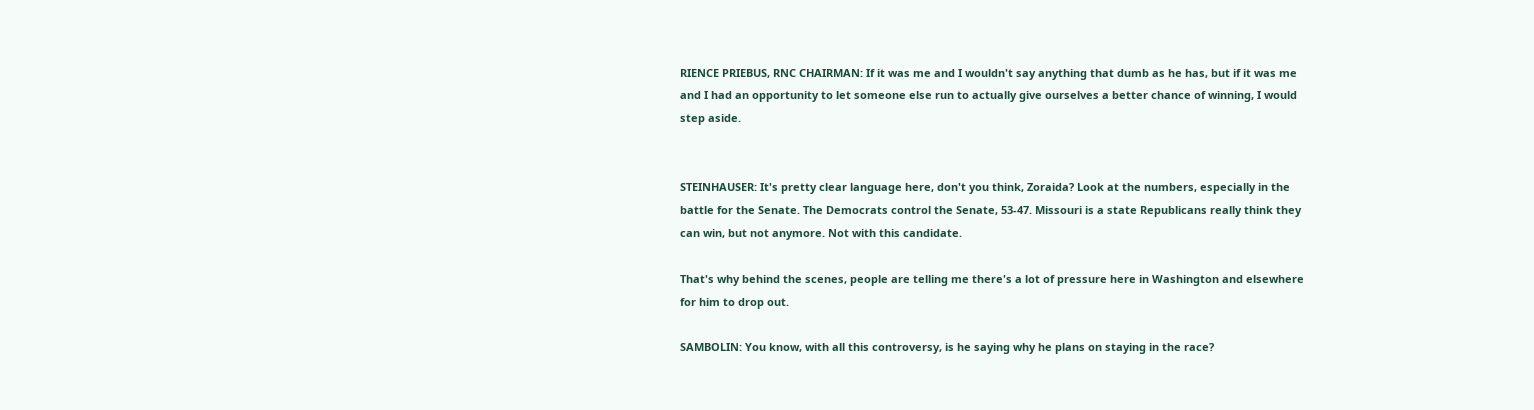RIENCE PRIEBUS, RNC CHAIRMAN: If it was me and I wouldn't say anything that dumb as he has, but if it was me and I had an opportunity to let someone else run to actually give ourselves a better chance of winning, I would step aside.


STEINHAUSER: It's pretty clear language here, don't you think, Zoraida? Look at the numbers, especially in the battle for the Senate. The Democrats control the Senate, 53-47. Missouri is a state Republicans really think they can win, but not anymore. Not with this candidate.

That's why behind the scenes, people are telling me there's a lot of pressure here in Washington and elsewhere for him to drop out.

SAMBOLIN: You know, with all this controversy, is he saying why he plans on staying in the race?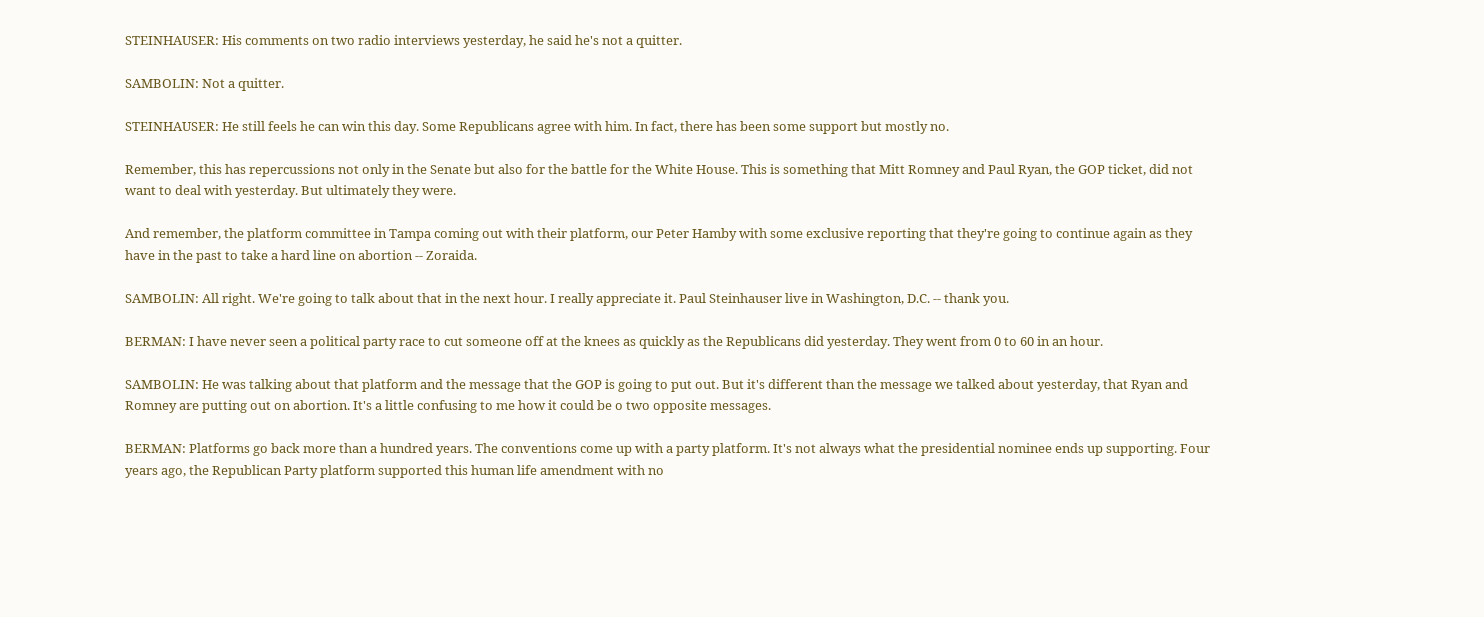STEINHAUSER: His comments on two radio interviews yesterday, he said he's not a quitter.

SAMBOLIN: Not a quitter.

STEINHAUSER: He still feels he can win this day. Some Republicans agree with him. In fact, there has been some support but mostly no.

Remember, this has repercussions not only in the Senate but also for the battle for the White House. This is something that Mitt Romney and Paul Ryan, the GOP ticket, did not want to deal with yesterday. But ultimately they were.

And remember, the platform committee in Tampa coming out with their platform, our Peter Hamby with some exclusive reporting that they're going to continue again as they have in the past to take a hard line on abortion -- Zoraida.

SAMBOLIN: All right. We're going to talk about that in the next hour. I really appreciate it. Paul Steinhauser live in Washington, D.C. -- thank you.

BERMAN: I have never seen a political party race to cut someone off at the knees as quickly as the Republicans did yesterday. They went from 0 to 60 in an hour.

SAMBOLIN: He was talking about that platform and the message that the GOP is going to put out. But it's different than the message we talked about yesterday, that Ryan and Romney are putting out on abortion. It's a little confusing to me how it could be o two opposite messages.

BERMAN: Platforms go back more than a hundred years. The conventions come up with a party platform. It's not always what the presidential nominee ends up supporting. Four years ago, the Republican Party platform supported this human life amendment with no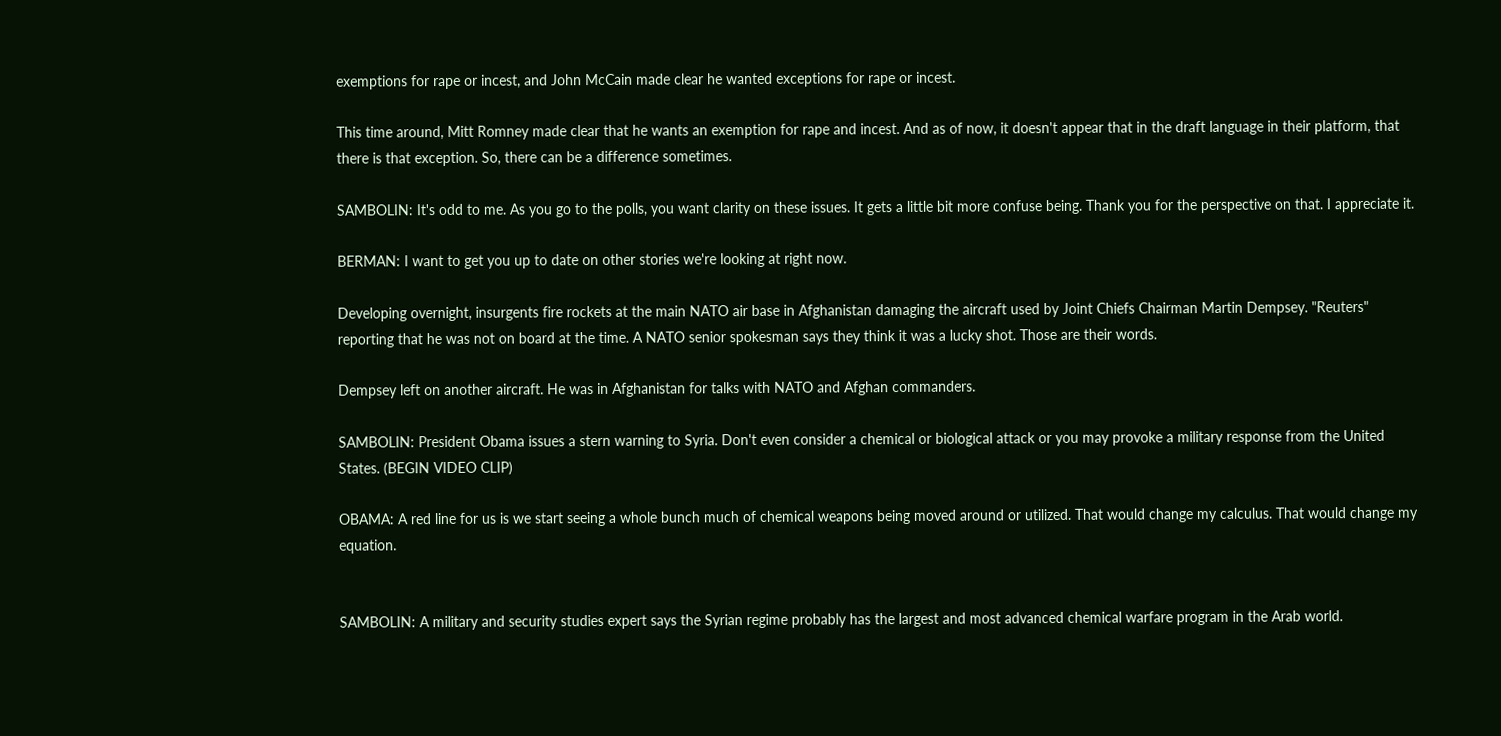exemptions for rape or incest, and John McCain made clear he wanted exceptions for rape or incest.

This time around, Mitt Romney made clear that he wants an exemption for rape and incest. And as of now, it doesn't appear that in the draft language in their platform, that there is that exception. So, there can be a difference sometimes.

SAMBOLIN: It's odd to me. As you go to the polls, you want clarity on these issues. It gets a little bit more confuse being. Thank you for the perspective on that. I appreciate it.

BERMAN: I want to get you up to date on other stories we're looking at right now.

Developing overnight, insurgents fire rockets at the main NATO air base in Afghanistan damaging the aircraft used by Joint Chiefs Chairman Martin Dempsey. "Reuters" reporting that he was not on board at the time. A NATO senior spokesman says they think it was a lucky shot. Those are their words.

Dempsey left on another aircraft. He was in Afghanistan for talks with NATO and Afghan commanders.

SAMBOLIN: President Obama issues a stern warning to Syria. Don't even consider a chemical or biological attack or you may provoke a military response from the United States. (BEGIN VIDEO CLIP)

OBAMA: A red line for us is we start seeing a whole bunch much of chemical weapons being moved around or utilized. That would change my calculus. That would change my equation.


SAMBOLIN: A military and security studies expert says the Syrian regime probably has the largest and most advanced chemical warfare program in the Arab world.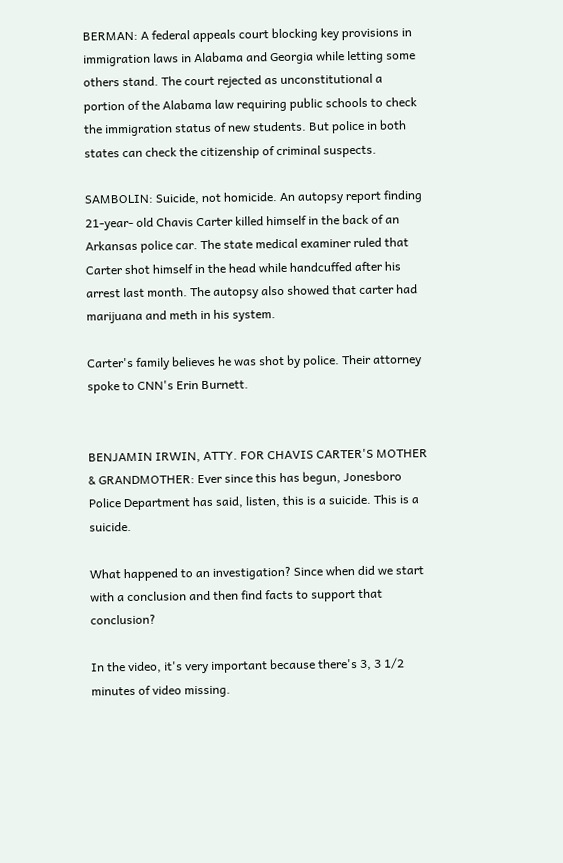BERMAN: A federal appeals court blocking key provisions in immigration laws in Alabama and Georgia while letting some others stand. The court rejected as unconstitutional a portion of the Alabama law requiring public schools to check the immigration status of new students. But police in both states can check the citizenship of criminal suspects.

SAMBOLIN: Suicide, not homicide. An autopsy report finding 21-year- old Chavis Carter killed himself in the back of an Arkansas police car. The state medical examiner ruled that Carter shot himself in the head while handcuffed after his arrest last month. The autopsy also showed that carter had marijuana and meth in his system.

Carter's family believes he was shot by police. Their attorney spoke to CNN's Erin Burnett.


BENJAMIN IRWIN, ATTY. FOR CHAVIS CARTER'S MOTHER & GRANDMOTHER: Ever since this has begun, Jonesboro Police Department has said, listen, this is a suicide. This is a suicide.

What happened to an investigation? Since when did we start with a conclusion and then find facts to support that conclusion?

In the video, it's very important because there's 3, 3 1/2 minutes of video missing.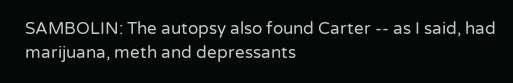SAMBOLIN: The autopsy also found Carter -- as I said, had marijuana, meth and depressants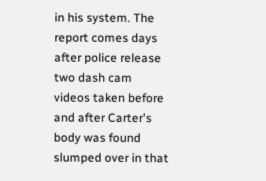in his system. The report comes days after police release two dash cam videos taken before and after Carter's body was found slumped over in that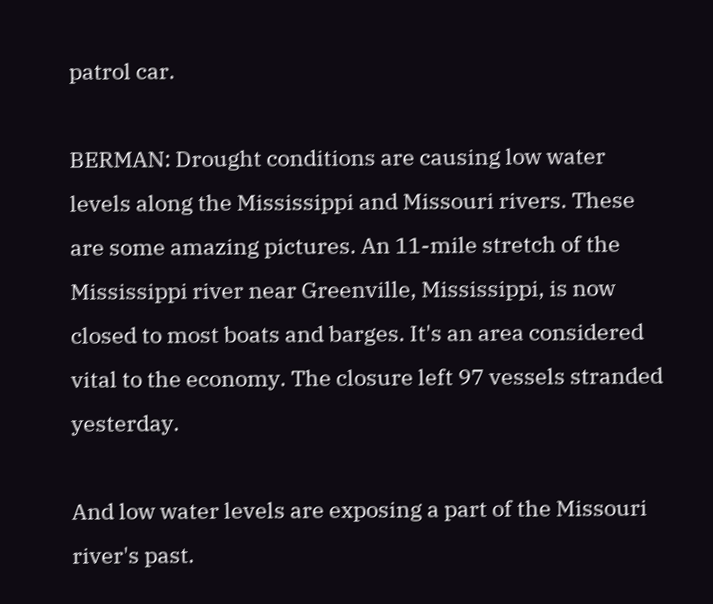patrol car.

BERMAN: Drought conditions are causing low water levels along the Mississippi and Missouri rivers. These are some amazing pictures. An 11-mile stretch of the Mississippi river near Greenville, Mississippi, is now closed to most boats and barges. It's an area considered vital to the economy. The closure left 97 vessels stranded yesterday.

And low water levels are exposing a part of the Missouri river's past.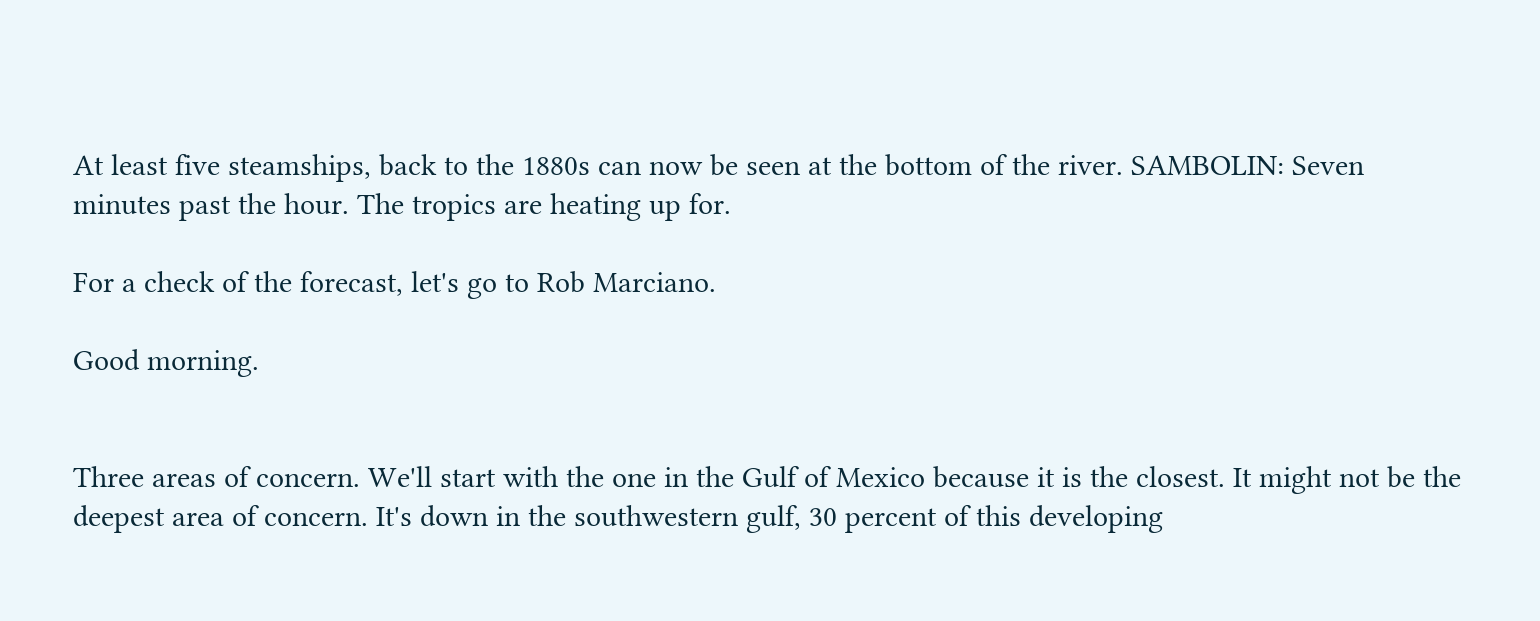At least five steamships, back to the 1880s can now be seen at the bottom of the river. SAMBOLIN: Seven minutes past the hour. The tropics are heating up for.

For a check of the forecast, let's go to Rob Marciano.

Good morning.


Three areas of concern. We'll start with the one in the Gulf of Mexico because it is the closest. It might not be the deepest area of concern. It's down in the southwestern gulf, 30 percent of this developing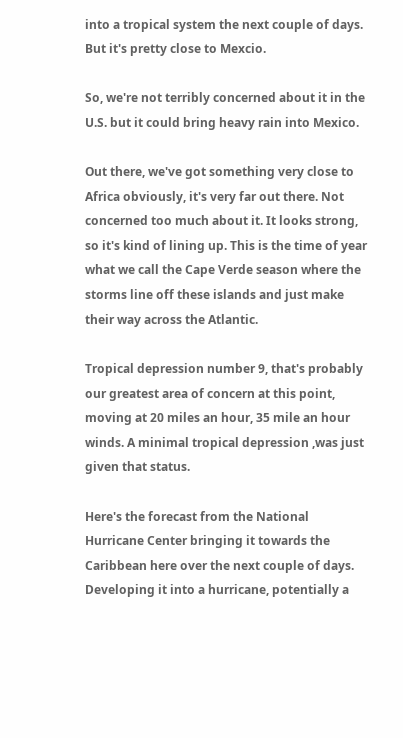into a tropical system the next couple of days. But it's pretty close to Mexcio.

So, we're not terribly concerned about it in the U.S. but it could bring heavy rain into Mexico.

Out there, we've got something very close to Africa obviously, it's very far out there. Not concerned too much about it. It looks strong, so it's kind of lining up. This is the time of year what we call the Cape Verde season where the storms line off these islands and just make their way across the Atlantic.

Tropical depression number 9, that's probably our greatest area of concern at this point, moving at 20 miles an hour, 35 mile an hour winds. A minimal tropical depression ,was just given that status.

Here's the forecast from the National Hurricane Center bringing it towards the Caribbean here over the next couple of days. Developing it into a hurricane, potentially a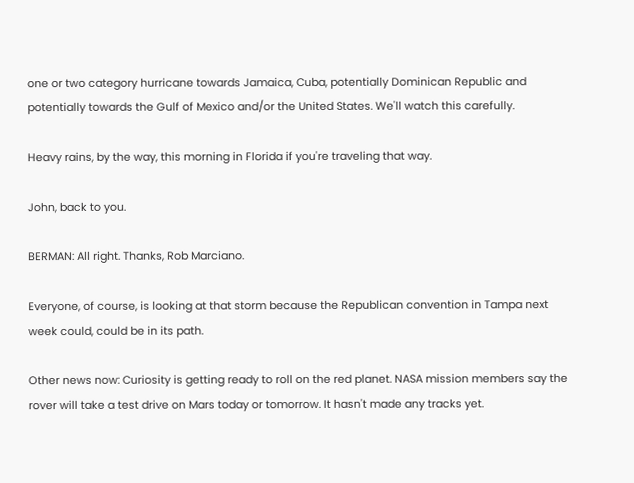one or two category hurricane towards Jamaica, Cuba, potentially Dominican Republic and potentially towards the Gulf of Mexico and/or the United States. We'll watch this carefully.

Heavy rains, by the way, this morning in Florida if you're traveling that way.

John, back to you.

BERMAN: All right. Thanks, Rob Marciano.

Everyone, of course, is looking at that storm because the Republican convention in Tampa next week could, could be in its path.

Other news now: Curiosity is getting ready to roll on the red planet. NASA mission members say the rover will take a test drive on Mars today or tomorrow. It hasn't made any tracks yet.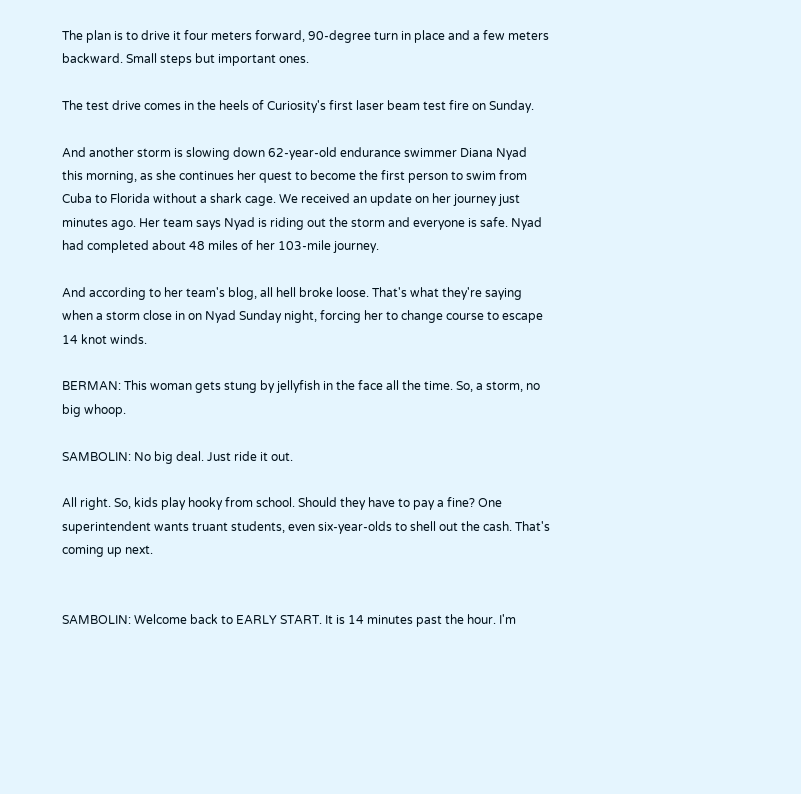The plan is to drive it four meters forward, 90-degree turn in place and a few meters backward. Small steps but important ones.

The test drive comes in the heels of Curiosity's first laser beam test fire on Sunday.

And another storm is slowing down 62-year-old endurance swimmer Diana Nyad this morning, as she continues her quest to become the first person to swim from Cuba to Florida without a shark cage. We received an update on her journey just minutes ago. Her team says Nyad is riding out the storm and everyone is safe. Nyad had completed about 48 miles of her 103-mile journey.

And according to her team's blog, all hell broke loose. That's what they're saying when a storm close in on Nyad Sunday night, forcing her to change course to escape 14 knot winds.

BERMAN: This woman gets stung by jellyfish in the face all the time. So, a storm, no big whoop.

SAMBOLIN: No big deal. Just ride it out.

All right. So, kids play hooky from school. Should they have to pay a fine? One superintendent wants truant students, even six-year-olds to shell out the cash. That's coming up next.


SAMBOLIN: Welcome back to EARLY START. It is 14 minutes past the hour. I'm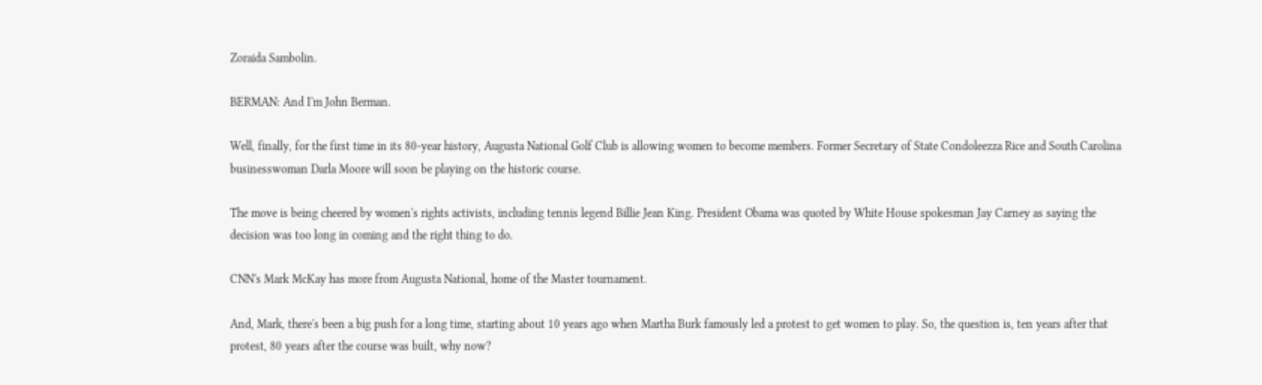Zoraida Sambolin.

BERMAN: And I'm John Berman.

Well, finally, for the first time in its 80-year history, Augusta National Golf Club is allowing women to become members. Former Secretary of State Condoleezza Rice and South Carolina businesswoman Darla Moore will soon be playing on the historic course.

The move is being cheered by women's rights activists, including tennis legend Billie Jean King. President Obama was quoted by White House spokesman Jay Carney as saying the decision was too long in coming and the right thing to do.

CNN's Mark McKay has more from Augusta National, home of the Master tournament.

And, Mark, there's been a big push for a long time, starting about 10 years ago when Martha Burk famously led a protest to get women to play. So, the question is, ten years after that protest, 80 years after the course was built, why now?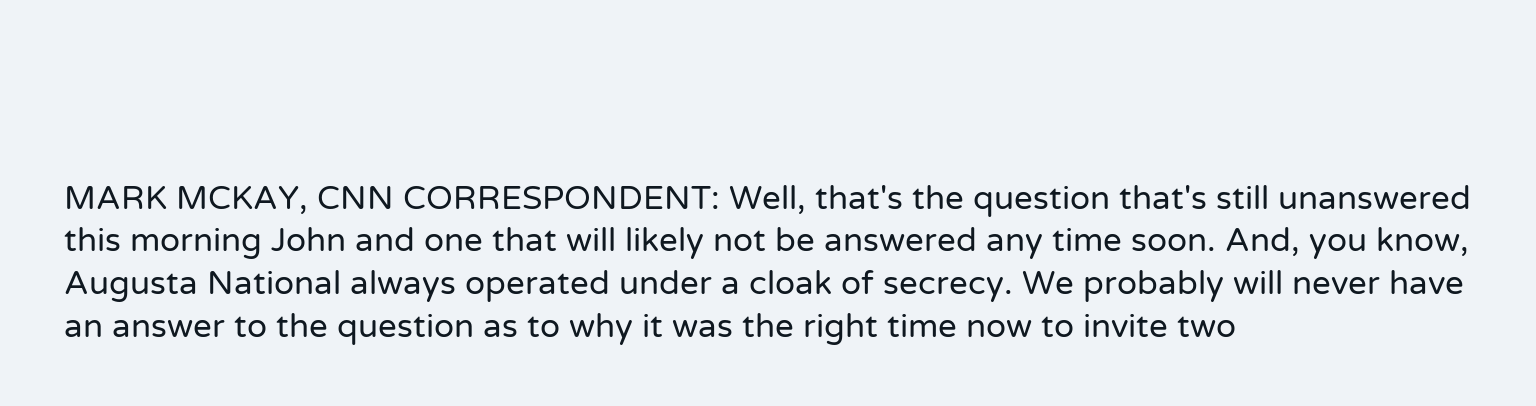MARK MCKAY, CNN CORRESPONDENT: Well, that's the question that's still unanswered this morning John and one that will likely not be answered any time soon. And, you know, Augusta National always operated under a cloak of secrecy. We probably will never have an answer to the question as to why it was the right time now to invite two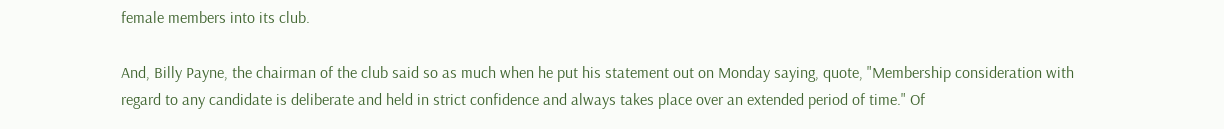female members into its club.

And, Billy Payne, the chairman of the club said so as much when he put his statement out on Monday saying, quote, "Membership consideration with regard to any candidate is deliberate and held in strict confidence and always takes place over an extended period of time." Of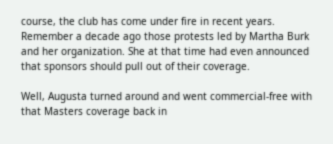course, the club has come under fire in recent years. Remember a decade ago those protests led by Martha Burk and her organization. She at that time had even announced that sponsors should pull out of their coverage.

Well, Augusta turned around and went commercial-free with that Masters coverage back in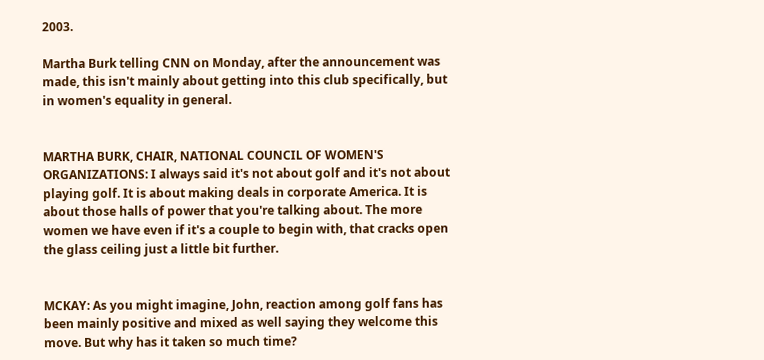2003.

Martha Burk telling CNN on Monday, after the announcement was made, this isn't mainly about getting into this club specifically, but in women's equality in general.


MARTHA BURK, CHAIR, NATIONAL COUNCIL OF WOMEN'S ORGANIZATIONS: I always said it's not about golf and it's not about playing golf. It is about making deals in corporate America. It is about those halls of power that you're talking about. The more women we have even if it's a couple to begin with, that cracks open the glass ceiling just a little bit further.


MCKAY: As you might imagine, John, reaction among golf fans has been mainly positive and mixed as well saying they welcome this move. But why has it taken so much time?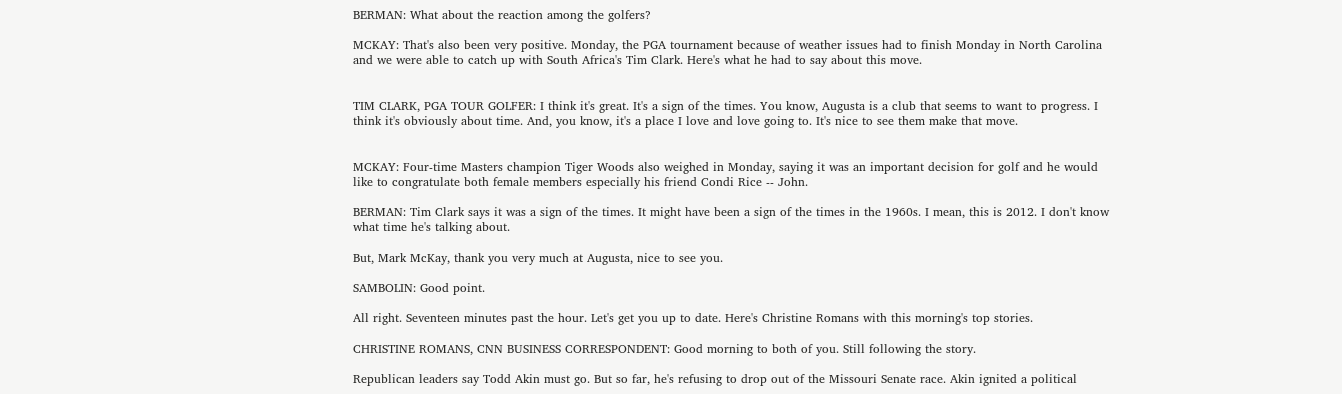BERMAN: What about the reaction among the golfers?

MCKAY: That's also been very positive. Monday, the PGA tournament because of weather issues had to finish Monday in North Carolina and we were able to catch up with South Africa's Tim Clark. Here's what he had to say about this move.


TIM CLARK, PGA TOUR GOLFER: I think it's great. It's a sign of the times. You know, Augusta is a club that seems to want to progress. I think it's obviously about time. And, you know, it's a place I love and love going to. It's nice to see them make that move.


MCKAY: Four-time Masters champion Tiger Woods also weighed in Monday, saying it was an important decision for golf and he would like to congratulate both female members especially his friend Condi Rice -- John.

BERMAN: Tim Clark says it was a sign of the times. It might have been a sign of the times in the 1960s. I mean, this is 2012. I don't know what time he's talking about.

But, Mark McKay, thank you very much at Augusta, nice to see you.

SAMBOLIN: Good point.

All right. Seventeen minutes past the hour. Let's get you up to date. Here's Christine Romans with this morning's top stories.

CHRISTINE ROMANS, CNN BUSINESS CORRESPONDENT: Good morning to both of you. Still following the story.

Republican leaders say Todd Akin must go. But so far, he's refusing to drop out of the Missouri Senate race. Akin ignited a political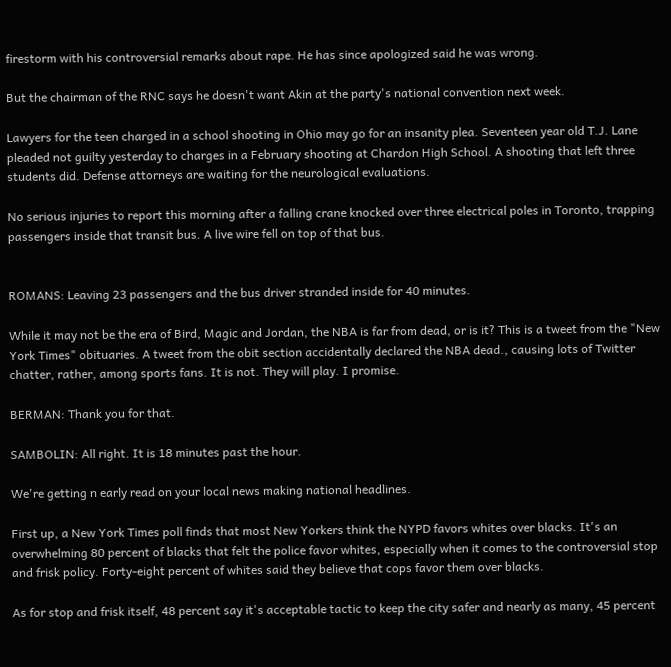firestorm with his controversial remarks about rape. He has since apologized said he was wrong.

But the chairman of the RNC says he doesn't want Akin at the party's national convention next week.

Lawyers for the teen charged in a school shooting in Ohio may go for an insanity plea. Seventeen year old T.J. Lane pleaded not guilty yesterday to charges in a February shooting at Chardon High School. A shooting that left three students did. Defense attorneys are waiting for the neurological evaluations.

No serious injuries to report this morning after a falling crane knocked over three electrical poles in Toronto, trapping passengers inside that transit bus. A live wire fell on top of that bus.


ROMANS: Leaving 23 passengers and the bus driver stranded inside for 40 minutes.

While it may not be the era of Bird, Magic and Jordan, the NBA is far from dead, or is it? This is a tweet from the "New York Times" obituaries. A tweet from the obit section accidentally declared the NBA dead., causing lots of Twitter chatter, rather, among sports fans. It is not. They will play. I promise.

BERMAN: Thank you for that.

SAMBOLIN: All right. It is 18 minutes past the hour.

We're getting n early read on your local news making national headlines.

First up, a New York Times poll finds that most New Yorkers think the NYPD favors whites over blacks. It's an overwhelming 80 percent of blacks that felt the police favor whites, especially when it comes to the controversial stop and frisk policy. Forty-eight percent of whites said they believe that cops favor them over blacks.

As for stop and frisk itself, 48 percent say it's acceptable tactic to keep the city safer and nearly as many, 45 percent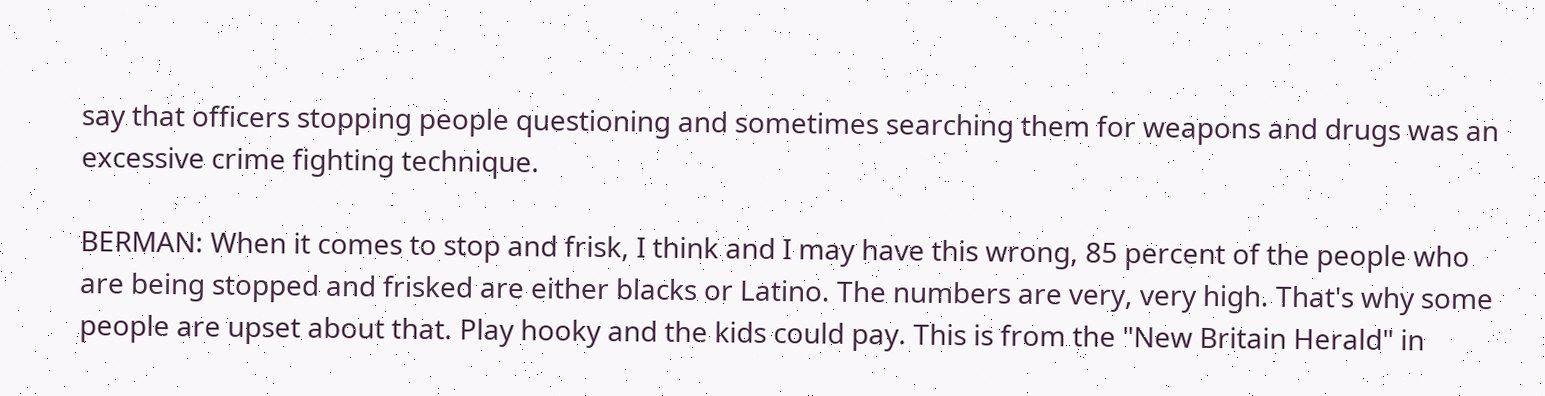say that officers stopping people questioning and sometimes searching them for weapons and drugs was an excessive crime fighting technique.

BERMAN: When it comes to stop and frisk, I think and I may have this wrong, 85 percent of the people who are being stopped and frisked are either blacks or Latino. The numbers are very, very high. That's why some people are upset about that. Play hooky and the kids could pay. This is from the "New Britain Herald" in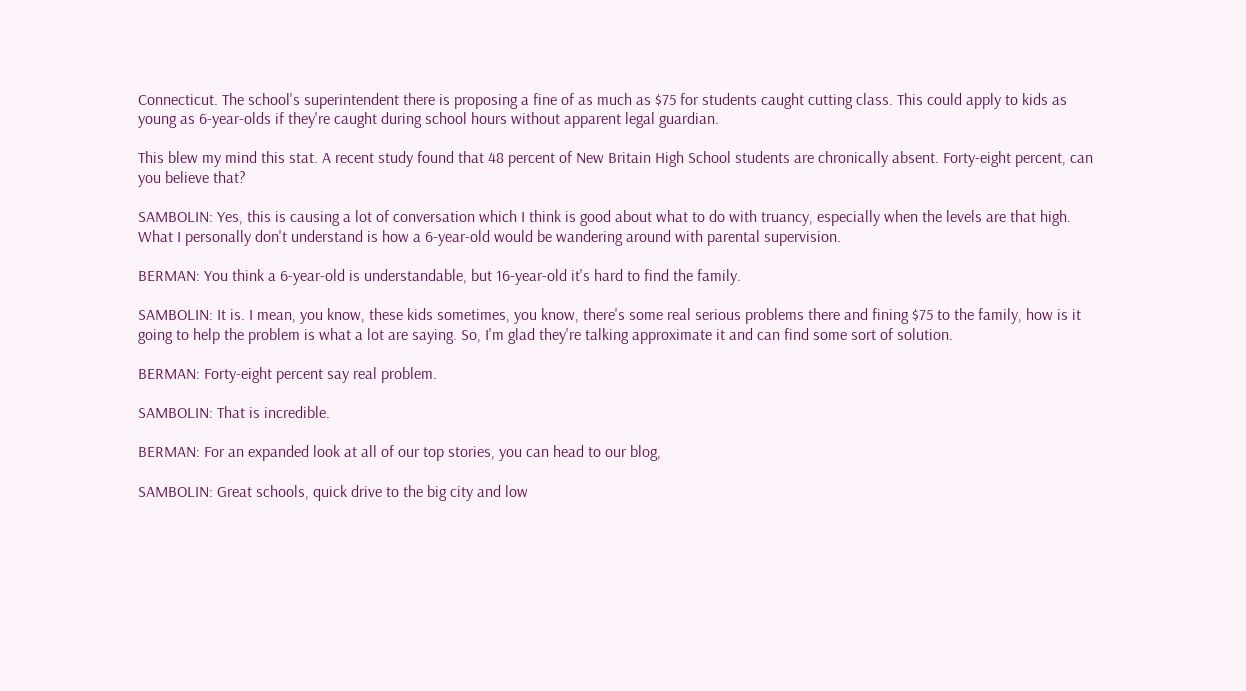Connecticut. The school's superintendent there is proposing a fine of as much as $75 for students caught cutting class. This could apply to kids as young as 6-year-olds if they're caught during school hours without apparent legal guardian.

This blew my mind this stat. A recent study found that 48 percent of New Britain High School students are chronically absent. Forty-eight percent, can you believe that?

SAMBOLIN: Yes, this is causing a lot of conversation which I think is good about what to do with truancy, especially when the levels are that high. What I personally don't understand is how a 6-year-old would be wandering around with parental supervision.

BERMAN: You think a 6-year-old is understandable, but 16-year-old it's hard to find the family.

SAMBOLIN: It is. I mean, you know, these kids sometimes, you know, there's some real serious problems there and fining $75 to the family, how is it going to help the problem is what a lot are saying. So, I'm glad they're talking approximate it and can find some sort of solution.

BERMAN: Forty-eight percent say real problem.

SAMBOLIN: That is incredible.

BERMAN: For an expanded look at all of our top stories, you can head to our blog,

SAMBOLIN: Great schools, quick drive to the big city and low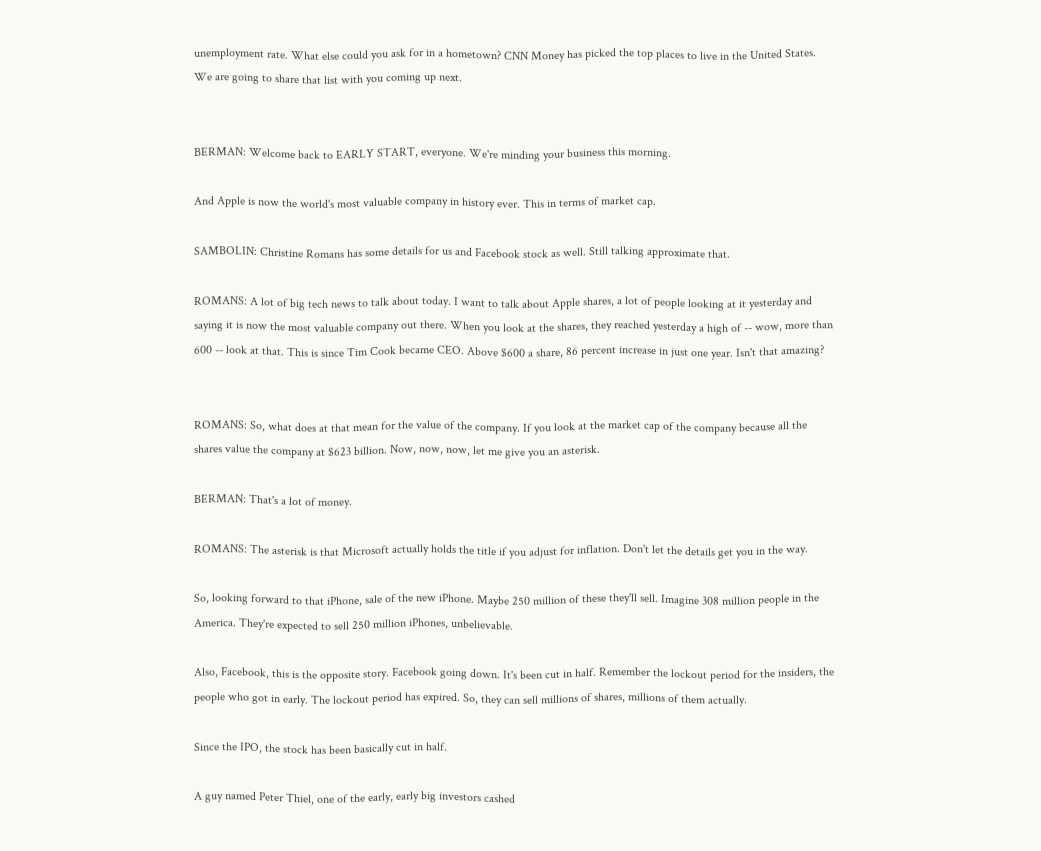unemployment rate. What else could you ask for in a hometown? CNN Money has picked the top places to live in the United States. We are going to share that list with you coming up next.


BERMAN: Welcome back to EARLY START, everyone. We're minding your business this morning.

And Apple is now the world's most valuable company in history ever. This in terms of market cap.

SAMBOLIN: Christine Romans has some details for us and Facebook stock as well. Still talking approximate that.

ROMANS: A lot of big tech news to talk about today. I want to talk about Apple shares, a lot of people looking at it yesterday and saying it is now the most valuable company out there. When you look at the shares, they reached yesterday a high of -- wow, more than 600 -- look at that. This is since Tim Cook became CEO. Above $600 a share, 86 percent increase in just one year. Isn't that amazing?


ROMANS: So, what does at that mean for the value of the company. If you look at the market cap of the company because all the shares value the company at $623 billion. Now, now, now, let me give you an asterisk.

BERMAN: That's a lot of money.

ROMANS: The asterisk is that Microsoft actually holds the title if you adjust for inflation. Don't let the details get you in the way.

So, looking forward to that iPhone, sale of the new iPhone. Maybe 250 million of these they'll sell. Imagine 308 million people in the America. They're expected to sell 250 million iPhones, unbelievable.

Also, Facebook, this is the opposite story. Facebook going down. It's been cut in half. Remember the lockout period for the insiders, the people who got in early. The lockout period has expired. So, they can sell millions of shares, millions of them actually.

Since the IPO, the stock has been basically cut in half.

A guy named Peter Thiel, one of the early, early big investors cashed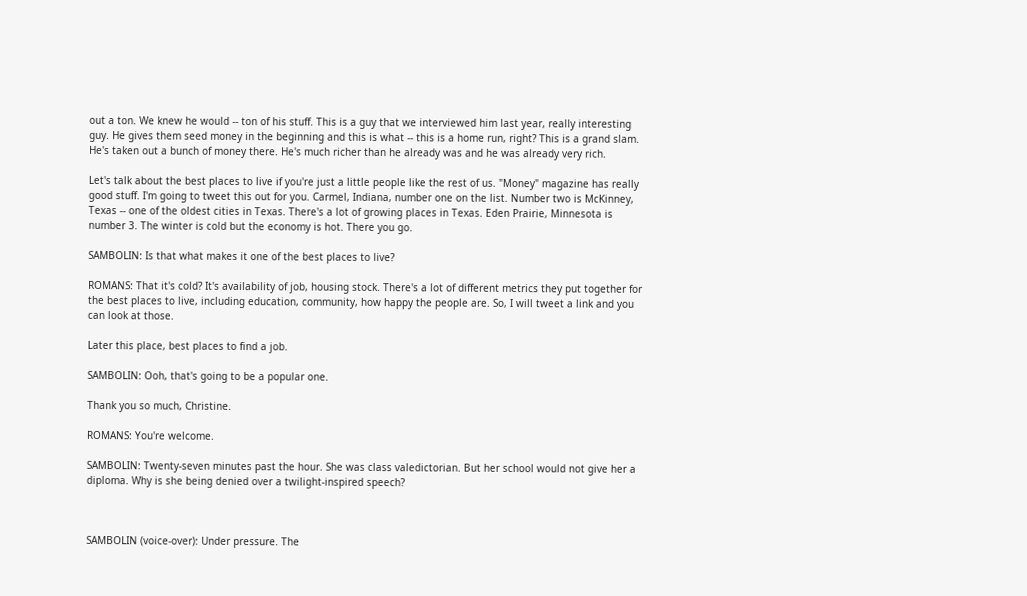out a ton. We knew he would -- ton of his stuff. This is a guy that we interviewed him last year, really interesting guy. He gives them seed money in the beginning and this is what -- this is a home run, right? This is a grand slam. He's taken out a bunch of money there. He's much richer than he already was and he was already very rich.

Let's talk about the best places to live if you're just a little people like the rest of us. "Money" magazine has really good stuff. I'm going to tweet this out for you. Carmel, Indiana, number one on the list. Number two is McKinney, Texas -- one of the oldest cities in Texas. There's a lot of growing places in Texas. Eden Prairie, Minnesota is number 3. The winter is cold but the economy is hot. There you go.

SAMBOLIN: Is that what makes it one of the best places to live?

ROMANS: That it's cold? It's availability of job, housing stock. There's a lot of different metrics they put together for the best places to live, including education, community, how happy the people are. So, I will tweet a link and you can look at those.

Later this place, best places to find a job.

SAMBOLIN: Ooh, that's going to be a popular one.

Thank you so much, Christine.

ROMANS: You're welcome.

SAMBOLIN: Twenty-seven minutes past the hour. She was class valedictorian. But her school would not give her a diploma. Why is she being denied over a twilight-inspired speech?



SAMBOLIN (voice-over): Under pressure. The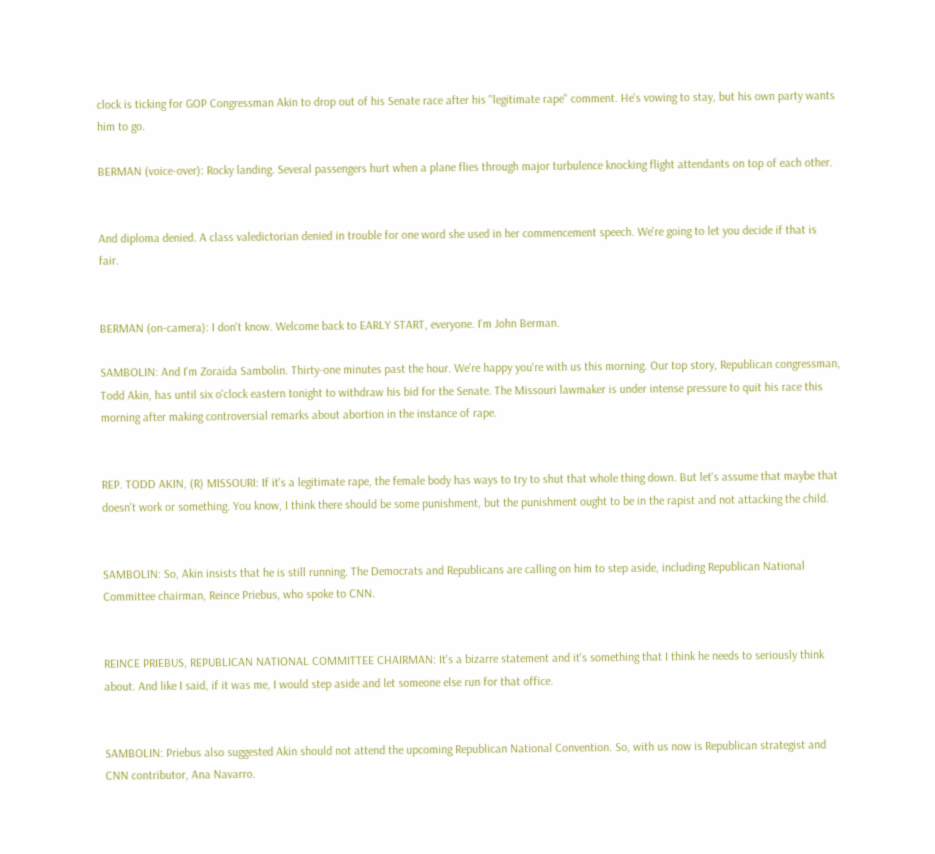clock is ticking for GOP Congressman Akin to drop out of his Senate race after his "legitimate rape" comment. He's vowing to stay, but his own party wants him to go.

BERMAN (voice-over): Rocky landing. Several passengers hurt when a plane flies through major turbulence knocking flight attendants on top of each other.


And diploma denied. A class valedictorian denied in trouble for one word she used in her commencement speech. We're going to let you decide if that is fair.


BERMAN (on-camera): I don't know. Welcome back to EARLY START, everyone. I'm John Berman.

SAMBOLIN: And I'm Zoraida Sambolin. Thirty-one minutes past the hour. We're happy you're with us this morning. Our top story, Republican congressman, Todd Akin, has until six o'clock eastern tonight to withdraw his bid for the Senate. The Missouri lawmaker is under intense pressure to quit his race this morning after making controversial remarks about abortion in the instance of rape.


REP. TODD AKIN, (R) MISSOURI: If it's a legitimate rape, the female body has ways to try to shut that whole thing down. But let's assume that maybe that doesn't work or something. You know, I think there should be some punishment, but the punishment ought to be in the rapist and not attacking the child.


SAMBOLIN: So, Akin insists that he is still running. The Democrats and Republicans are calling on him to step aside, including Republican National Committee chairman, Reince Priebus, who spoke to CNN.


REINCE PRIEBUS, REPUBLICAN NATIONAL COMMITTEE CHAIRMAN: It's a bizarre statement and it's something that I think he needs to seriously think about. And like I said, if it was me, I would step aside and let someone else run for that office.


SAMBOLIN: Priebus also suggested Akin should not attend the upcoming Republican National Convention. So, with us now is Republican strategist and CNN contributor, Ana Navarro.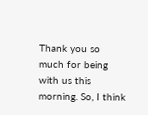Thank you so much for being with us this morning. So, I think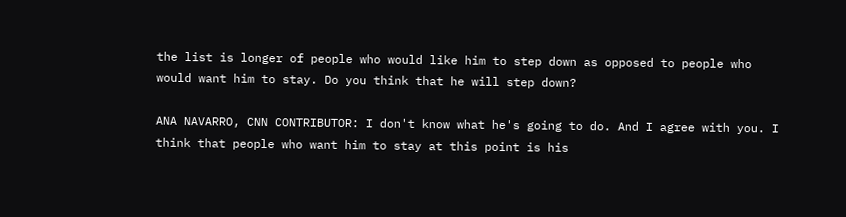the list is longer of people who would like him to step down as opposed to people who would want him to stay. Do you think that he will step down?

ANA NAVARRO, CNN CONTRIBUTOR: I don't know what he's going to do. And I agree with you. I think that people who want him to stay at this point is his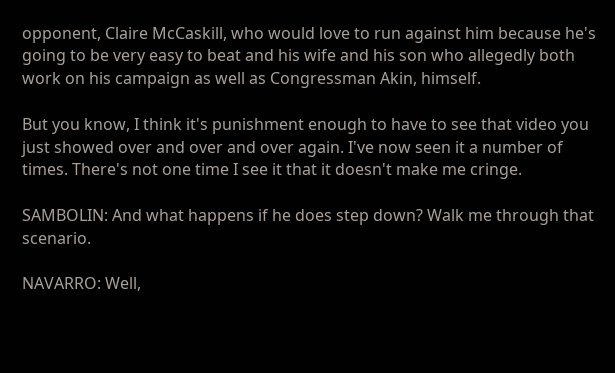opponent, Claire McCaskill, who would love to run against him because he's going to be very easy to beat and his wife and his son who allegedly both work on his campaign as well as Congressman Akin, himself.

But you know, I think it's punishment enough to have to see that video you just showed over and over and over again. I've now seen it a number of times. There's not one time I see it that it doesn't make me cringe.

SAMBOLIN: And what happens if he does step down? Walk me through that scenario.

NAVARRO: Well,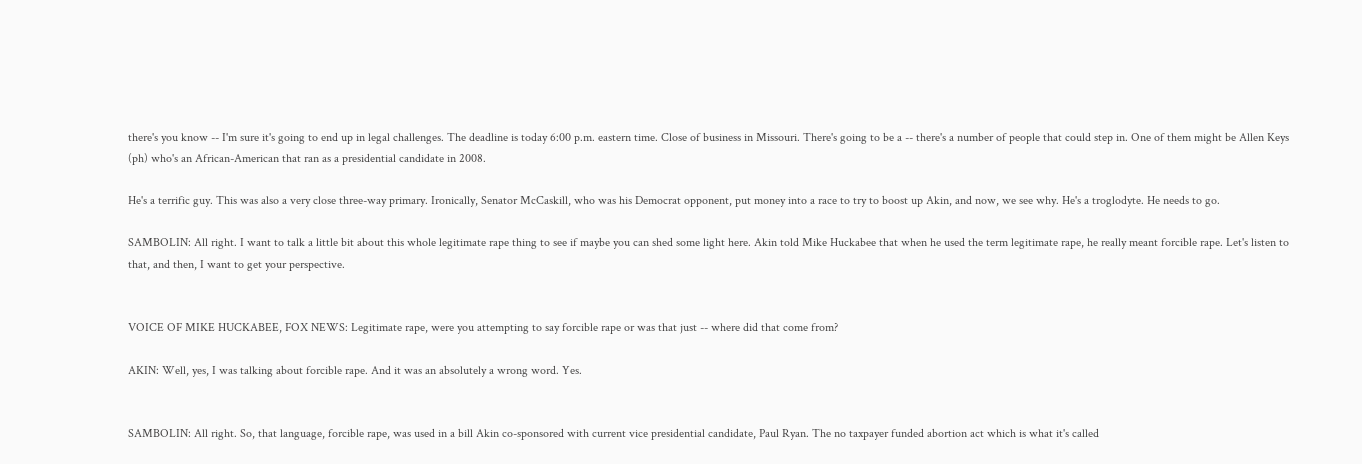there's you know -- I'm sure it's going to end up in legal challenges. The deadline is today 6:00 p.m. eastern time. Close of business in Missouri. There's going to be a -- there's a number of people that could step in. One of them might be Allen Keys (ph) who's an African-American that ran as a presidential candidate in 2008.

He's a terrific guy. This was also a very close three-way primary. Ironically, Senator McCaskill, who was his Democrat opponent, put money into a race to try to boost up Akin, and now, we see why. He's a troglodyte. He needs to go.

SAMBOLIN: All right. I want to talk a little bit about this whole legitimate rape thing to see if maybe you can shed some light here. Akin told Mike Huckabee that when he used the term legitimate rape, he really meant forcible rape. Let's listen to that, and then, I want to get your perspective.


VOICE OF MIKE HUCKABEE, FOX NEWS: Legitimate rape, were you attempting to say forcible rape or was that just -- where did that come from?

AKIN: Well, yes, I was talking about forcible rape. And it was an absolutely a wrong word. Yes.


SAMBOLIN: All right. So, that language, forcible rape, was used in a bill Akin co-sponsored with current vice presidential candidate, Paul Ryan. The no taxpayer funded abortion act which is what it's called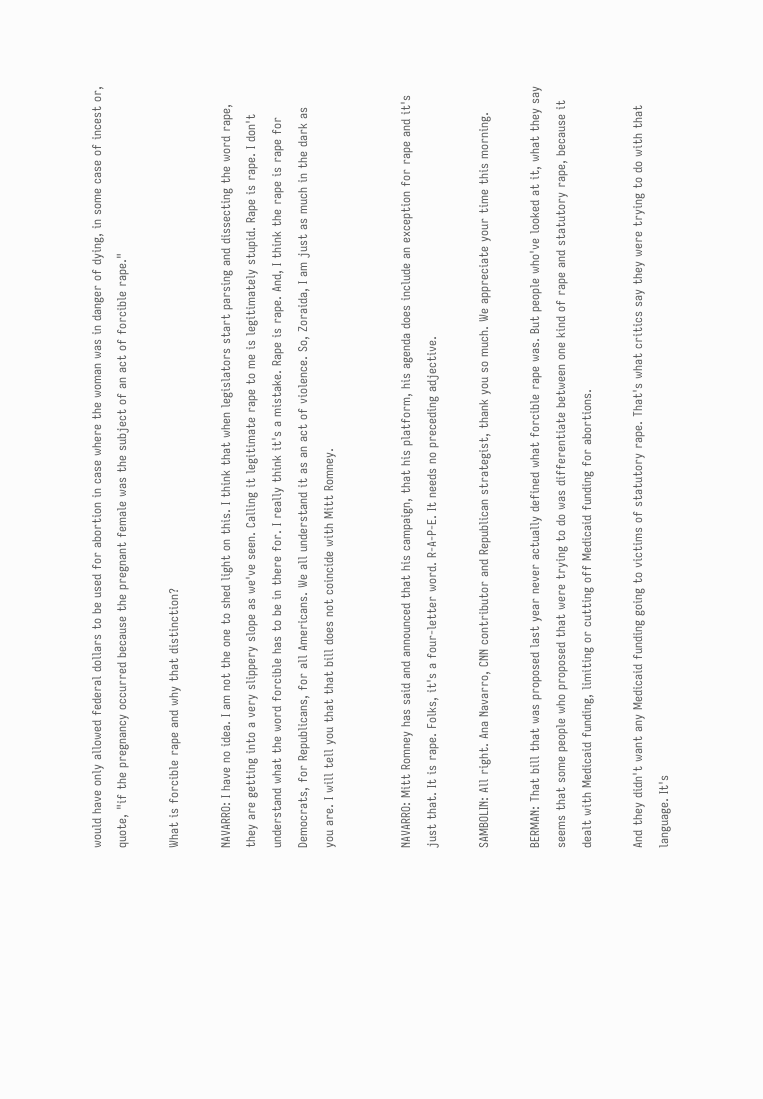would have only allowed federal dollars to be used for abortion in case where the woman was in danger of dying, in some case of incest or, quote, "if the pregnancy occurred because the pregnant female was the subject of an act of forcible rape."

What is forcible rape and why that distinction?

NAVARRO: I have no idea. I am not the one to shed light on this. I think that when legislators start parsing and dissecting the word rape, they are getting into a very slippery slope as we've seen. Calling it legitimate rape to me is legitimately stupid. Rape is rape. I don't understand what the word forcible has to be in there for. I really think it's a mistake. Rape is rape. And, I think the rape is rape for Democrats, for Republicans, for all Americans. We all understand it as an act of violence. So, Zoraida, I am just as much in the dark as you are. I will tell you that that bill does not coincide with Mitt Romney.


NAVARRO: Mitt Romney has said and announced that his campaign, that his platform, his agenda does include an exception for rape and it's just that. It is rape. Folks, it's a four-letter word. R-A-P-E. It needs no preceding adjective.

SAMBOLIN: All right. Ana Navarro, CNN contributor and Republican strategist, thank you so much. We appreciate your time this morning.

BERMAN: That bill that was proposed last year never actually defined what forcible rape was. But people who've looked at it, what they say seems that some people who proposed that were trying to do was differentiate between one kind of rape and statutory rape, because it dealt with Medicaid funding, limiting or cutting off Medicaid funding for abortions.

And they didn't want any Medicaid funding going to victims of statutory rape. That's what critics say they were trying to do with that language. It's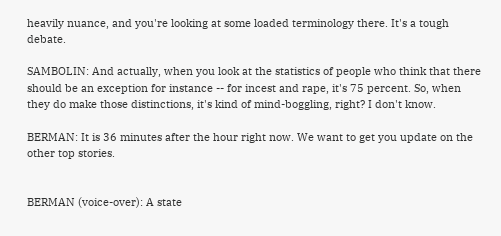heavily nuance, and you're looking at some loaded terminology there. It's a tough debate.

SAMBOLIN: And actually, when you look at the statistics of people who think that there should be an exception for instance -- for incest and rape, it's 75 percent. So, when they do make those distinctions, it's kind of mind-boggling, right? I don't know.

BERMAN: It is 36 minutes after the hour right now. We want to get you update on the other top stories.


BERMAN (voice-over): A state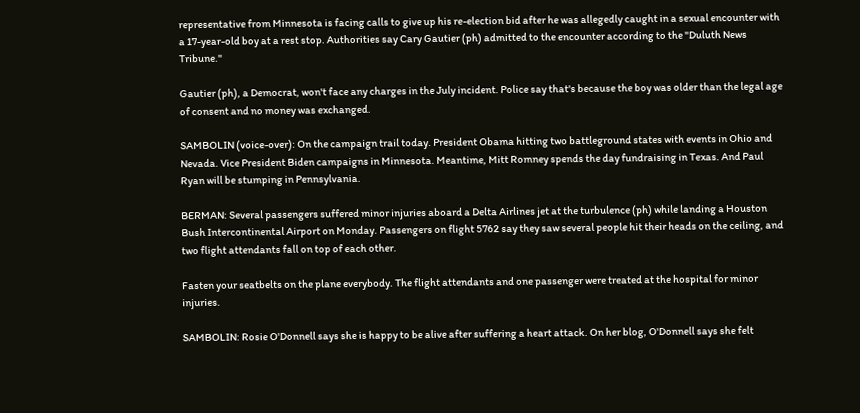representative from Minnesota is facing calls to give up his re-election bid after he was allegedly caught in a sexual encounter with a 17-year-old boy at a rest stop. Authorities say Cary Gautier (ph) admitted to the encounter according to the "Duluth News Tribune."

Gautier (ph), a Democrat, won't face any charges in the July incident. Police say that's because the boy was older than the legal age of consent and no money was exchanged.

SAMBOLIN (voice-over): On the campaign trail today. President Obama hitting two battleground states with events in Ohio and Nevada. Vice President Biden campaigns in Minnesota. Meantime, Mitt Romney spends the day fundraising in Texas. And Paul Ryan will be stumping in Pennsylvania.

BERMAN: Several passengers suffered minor injuries aboard a Delta Airlines jet at the turbulence (ph) while landing a Houston Bush Intercontinental Airport on Monday. Passengers on flight 5762 say they saw several people hit their heads on the ceiling, and two flight attendants fall on top of each other.

Fasten your seatbelts on the plane everybody. The flight attendants and one passenger were treated at the hospital for minor injuries.

SAMBOLIN: Rosie O'Donnell says she is happy to be alive after suffering a heart attack. On her blog, O'Donnell says she felt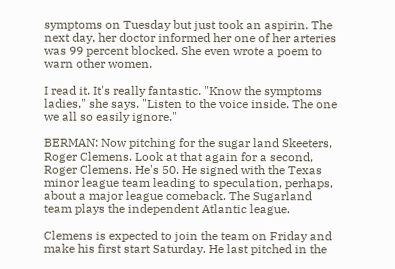symptoms on Tuesday but just took an aspirin. The next day, her doctor informed her one of her arteries was 99 percent blocked. She even wrote a poem to warn other women.

I read it. It's really fantastic. "Know the symptoms ladies," she says. "Listen to the voice inside. The one we all so easily ignore."

BERMAN: Now pitching for the sugar land Skeeters, Roger Clemens. Look at that again for a second, Roger Clemens. He's 50. He signed with the Texas minor league team leading to speculation, perhaps, about a major league comeback. The Sugarland team plays the independent Atlantic league.

Clemens is expected to join the team on Friday and make his first start Saturday. He last pitched in the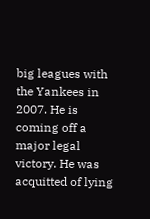big leagues with the Yankees in 2007. He is coming off a major legal victory. He was acquitted of lying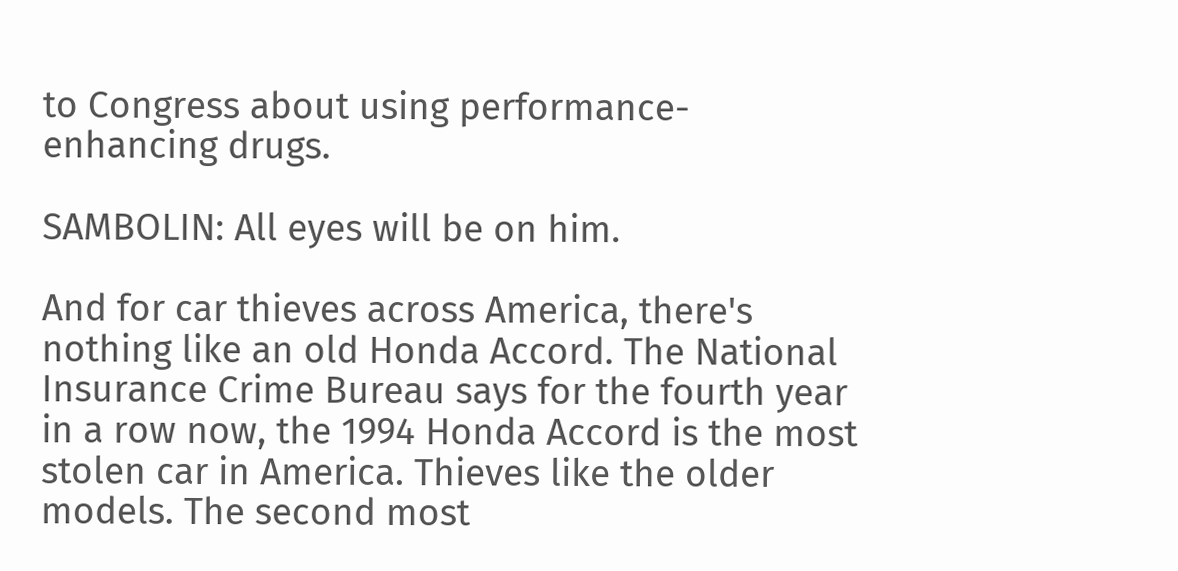to Congress about using performance-enhancing drugs.

SAMBOLIN: All eyes will be on him.

And for car thieves across America, there's nothing like an old Honda Accord. The National Insurance Crime Bureau says for the fourth year in a row now, the 1994 Honda Accord is the most stolen car in America. Thieves like the older models. The second most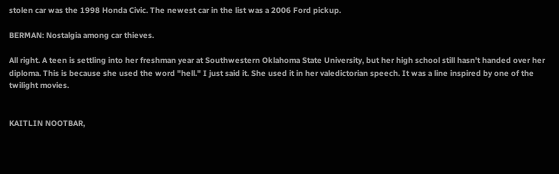stolen car was the 1998 Honda Civic. The newest car in the list was a 2006 Ford pickup.

BERMAN: Nostalgia among car thieves.

All right. A teen is settling into her freshman year at Southwestern Oklahoma State University, but her high school still hasn't handed over her diploma. This is because she used the word "hell." I just said it. She used it in her valedictorian speech. It was a line inspired by one of the twilight movies.


KAITLIN NOOTBAR,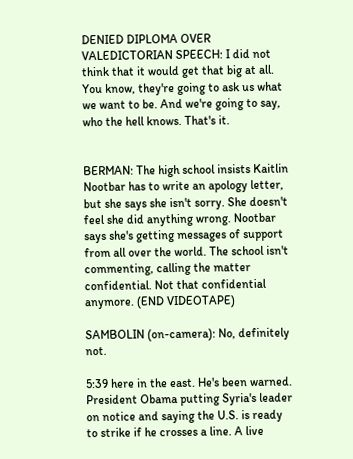DENIED DIPLOMA OVER VALEDICTORIAN SPEECH: I did not think that it would get that big at all. You know, they're going to ask us what we want to be. And we're going to say, who the hell knows. That's it.


BERMAN: The high school insists Kaitlin Nootbar has to write an apology letter, but she says she isn't sorry. She doesn't feel she did anything wrong. Nootbar says she's getting messages of support from all over the world. The school isn't commenting, calling the matter confidential. Not that confidential anymore. (END VIDEOTAPE)

SAMBOLIN (on-camera): No, definitely not.

5:39 here in the east. He's been warned. President Obama putting Syria's leader on notice and saying the U.S. is ready to strike if he crosses a line. A live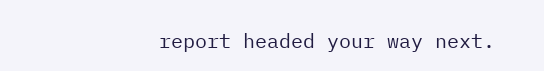report headed your way next.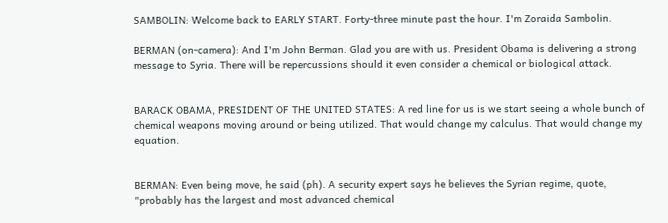SAMBOLIN: Welcome back to EARLY START. Forty-three minute past the hour. I'm Zoraida Sambolin.

BERMAN (on-camera): And I'm John Berman. Glad you are with us. President Obama is delivering a strong message to Syria. There will be repercussions should it even consider a chemical or biological attack.


BARACK OBAMA, PRESIDENT OF THE UNITED STATES: A red line for us is we start seeing a whole bunch of chemical weapons moving around or being utilized. That would change my calculus. That would change my equation.


BERMAN: Even being move, he said (ph). A security expert says he believes the Syrian regime, quote, "probably has the largest and most advanced chemical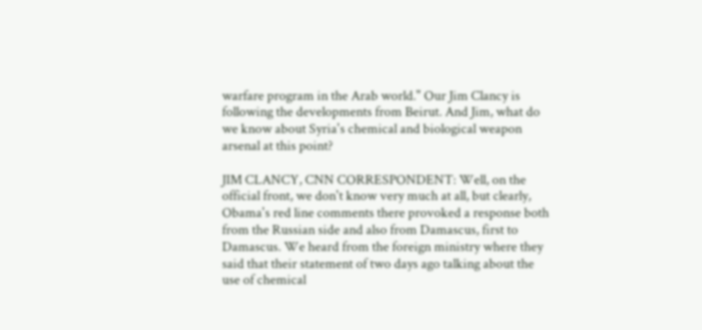warfare program in the Arab world." Our Jim Clancy is following the developments from Beirut. And Jim, what do we know about Syria's chemical and biological weapon arsenal at this point?

JIM CLANCY, CNN CORRESPONDENT: Well, on the official front, we don't know very much at all, but clearly, Obama's red line comments there provoked a response both from the Russian side and also from Damascus, first to Damascus. We heard from the foreign ministry where they said that their statement of two days ago talking about the use of chemical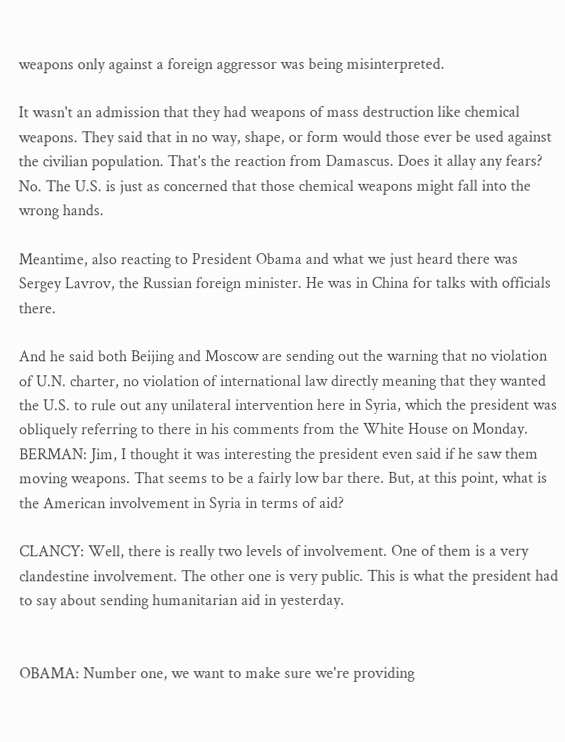weapons only against a foreign aggressor was being misinterpreted.

It wasn't an admission that they had weapons of mass destruction like chemical weapons. They said that in no way, shape, or form would those ever be used against the civilian population. That's the reaction from Damascus. Does it allay any fears? No. The U.S. is just as concerned that those chemical weapons might fall into the wrong hands.

Meantime, also reacting to President Obama and what we just heard there was Sergey Lavrov, the Russian foreign minister. He was in China for talks with officials there.

And he said both Beijing and Moscow are sending out the warning that no violation of U.N. charter, no violation of international law directly meaning that they wanted the U.S. to rule out any unilateral intervention here in Syria, which the president was obliquely referring to there in his comments from the White House on Monday. BERMAN: Jim, I thought it was interesting the president even said if he saw them moving weapons. That seems to be a fairly low bar there. But, at this point, what is the American involvement in Syria in terms of aid?

CLANCY: Well, there is really two levels of involvement. One of them is a very clandestine involvement. The other one is very public. This is what the president had to say about sending humanitarian aid in yesterday.


OBAMA: Number one, we want to make sure we're providing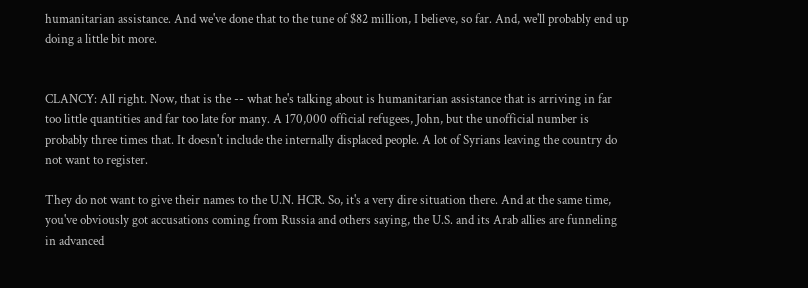humanitarian assistance. And we've done that to the tune of $82 million, I believe, so far. And, we'll probably end up doing a little bit more.


CLANCY: All right. Now, that is the -- what he's talking about is humanitarian assistance that is arriving in far too little quantities and far too late for many. A 170,000 official refugees, John, but the unofficial number is probably three times that. It doesn't include the internally displaced people. A lot of Syrians leaving the country do not want to register.

They do not want to give their names to the U.N. HCR. So, it's a very dire situation there. And at the same time, you've obviously got accusations coming from Russia and others saying, the U.S. and its Arab allies are funneling in advanced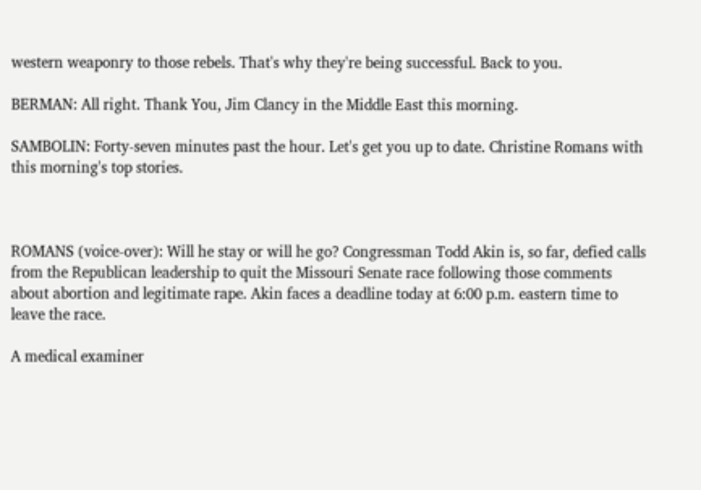western weaponry to those rebels. That's why they're being successful. Back to you.

BERMAN: All right. Thank You, Jim Clancy in the Middle East this morning.

SAMBOLIN: Forty-seven minutes past the hour. Let's get you up to date. Christine Romans with this morning's top stories.



ROMANS (voice-over): Will he stay or will he go? Congressman Todd Akin is, so far, defied calls from the Republican leadership to quit the Missouri Senate race following those comments about abortion and legitimate rape. Akin faces a deadline today at 6:00 p.m. eastern time to leave the race.

A medical examiner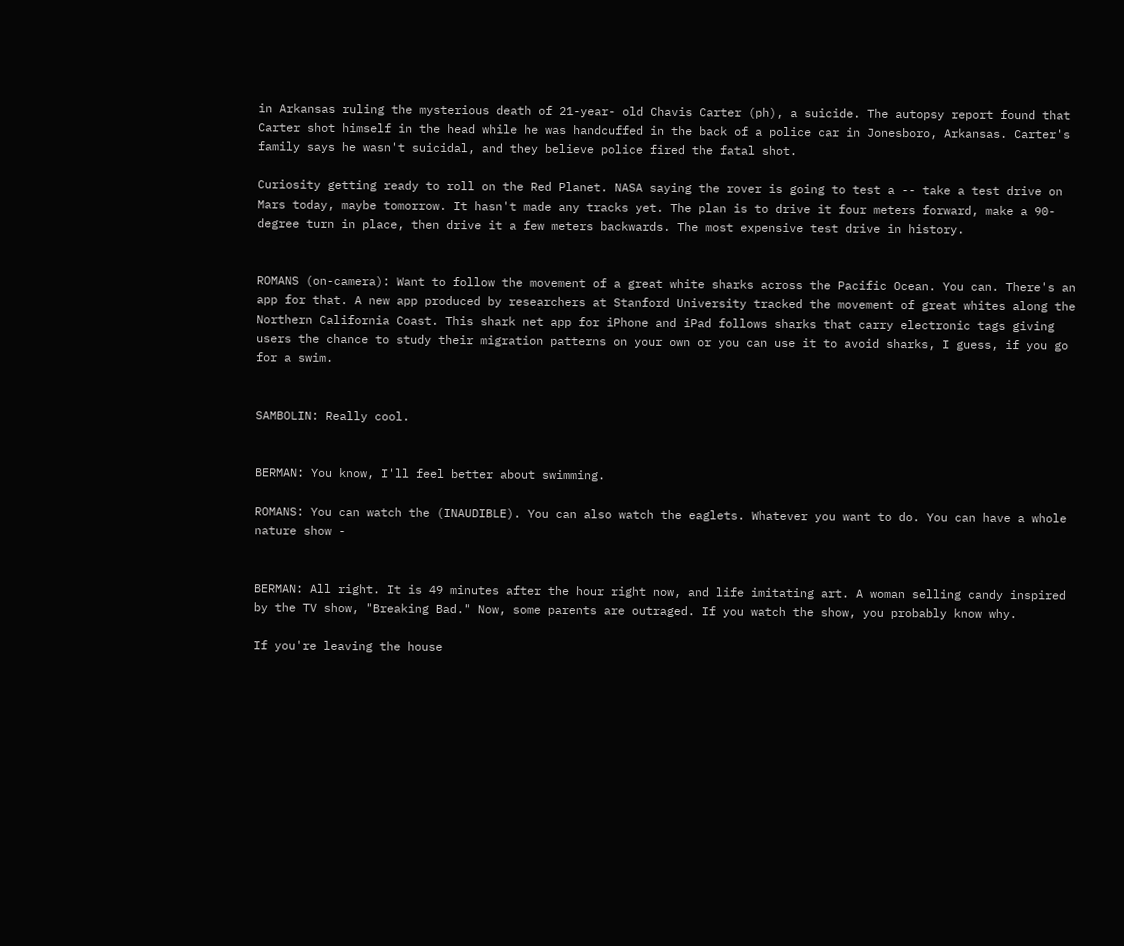in Arkansas ruling the mysterious death of 21-year- old Chavis Carter (ph), a suicide. The autopsy report found that Carter shot himself in the head while he was handcuffed in the back of a police car in Jonesboro, Arkansas. Carter's family says he wasn't suicidal, and they believe police fired the fatal shot.

Curiosity getting ready to roll on the Red Planet. NASA saying the rover is going to test a -- take a test drive on Mars today, maybe tomorrow. It hasn't made any tracks yet. The plan is to drive it four meters forward, make a 90-degree turn in place, then drive it a few meters backwards. The most expensive test drive in history.


ROMANS (on-camera): Want to follow the movement of a great white sharks across the Pacific Ocean. You can. There's an app for that. A new app produced by researchers at Stanford University tracked the movement of great whites along the Northern California Coast. This shark net app for iPhone and iPad follows sharks that carry electronic tags giving users the chance to study their migration patterns on your own or you can use it to avoid sharks, I guess, if you go for a swim.


SAMBOLIN: Really cool.


BERMAN: You know, I'll feel better about swimming.

ROMANS: You can watch the (INAUDIBLE). You can also watch the eaglets. Whatever you want to do. You can have a whole nature show -


BERMAN: All right. It is 49 minutes after the hour right now, and life imitating art. A woman selling candy inspired by the TV show, "Breaking Bad." Now, some parents are outraged. If you watch the show, you probably know why.

If you're leaving the house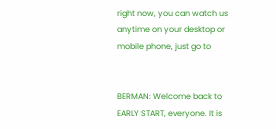right now, you can watch us anytime on your desktop or mobile phone, just go to


BERMAN: Welcome back to EARLY START, everyone. It is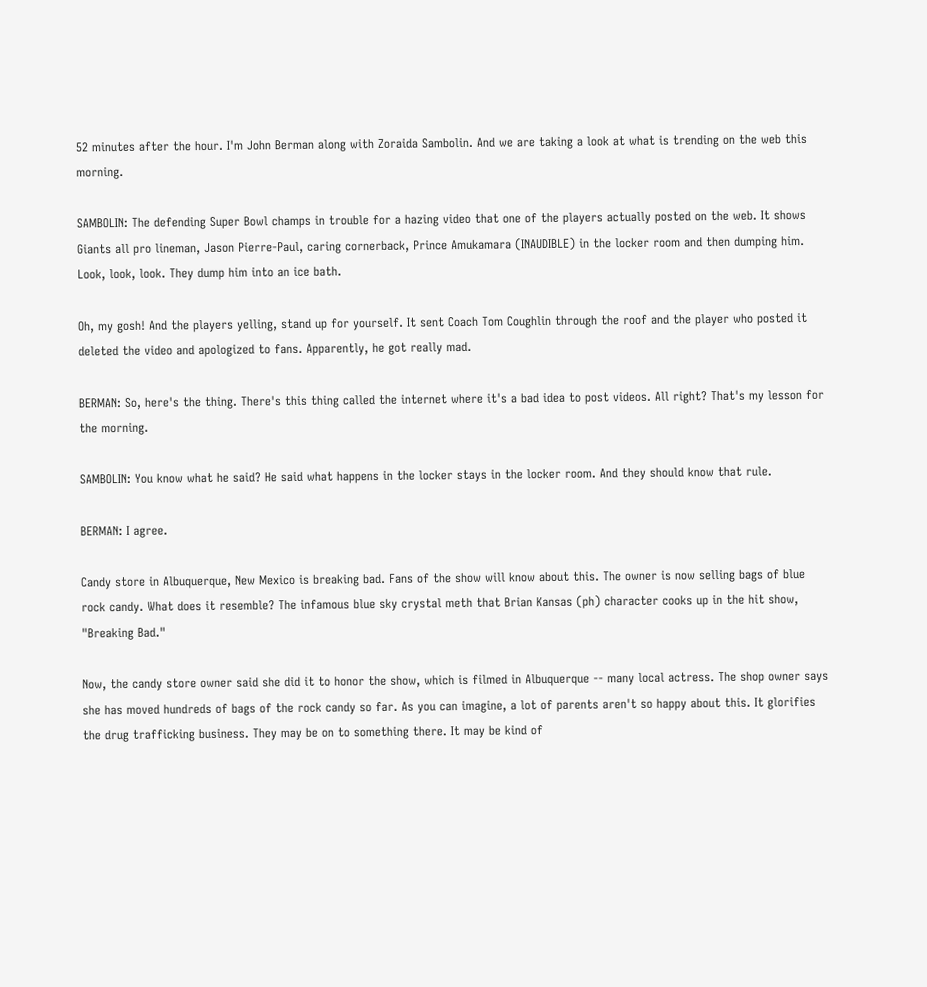52 minutes after the hour. I'm John Berman along with Zoraida Sambolin. And we are taking a look at what is trending on the web this morning.

SAMBOLIN: The defending Super Bowl champs in trouble for a hazing video that one of the players actually posted on the web. It shows Giants all pro lineman, Jason Pierre-Paul, caring cornerback, Prince Amukamara (INAUDIBLE) in the locker room and then dumping him. Look, look, look. They dump him into an ice bath.

Oh, my gosh! And the players yelling, stand up for yourself. It sent Coach Tom Coughlin through the roof and the player who posted it deleted the video and apologized to fans. Apparently, he got really mad.

BERMAN: So, here's the thing. There's this thing called the internet where it's a bad idea to post videos. All right? That's my lesson for the morning.

SAMBOLIN: You know what he said? He said what happens in the locker stays in the locker room. And they should know that rule.

BERMAN: I agree.

Candy store in Albuquerque, New Mexico is breaking bad. Fans of the show will know about this. The owner is now selling bags of blue rock candy. What does it resemble? The infamous blue sky crystal meth that Brian Kansas (ph) character cooks up in the hit show, "Breaking Bad."

Now, the candy store owner said she did it to honor the show, which is filmed in Albuquerque -- many local actress. The shop owner says she has moved hundreds of bags of the rock candy so far. As you can imagine, a lot of parents aren't so happy about this. It glorifies the drug trafficking business. They may be on to something there. It may be kind of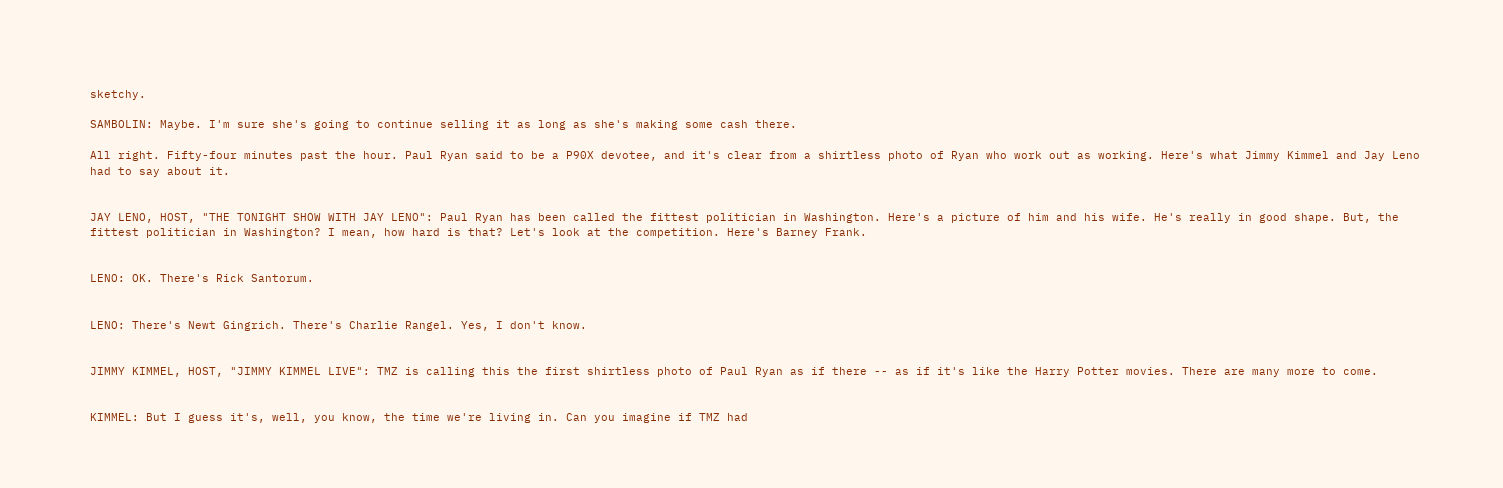sketchy.

SAMBOLIN: Maybe. I'm sure she's going to continue selling it as long as she's making some cash there.

All right. Fifty-four minutes past the hour. Paul Ryan said to be a P90X devotee, and it's clear from a shirtless photo of Ryan who work out as working. Here's what Jimmy Kimmel and Jay Leno had to say about it.


JAY LENO, HOST, "THE TONIGHT SHOW WITH JAY LENO": Paul Ryan has been called the fittest politician in Washington. Here's a picture of him and his wife. He's really in good shape. But, the fittest politician in Washington? I mean, how hard is that? Let's look at the competition. Here's Barney Frank.


LENO: OK. There's Rick Santorum.


LENO: There's Newt Gingrich. There's Charlie Rangel. Yes, I don't know.


JIMMY KIMMEL, HOST, "JIMMY KIMMEL LIVE": TMZ is calling this the first shirtless photo of Paul Ryan as if there -- as if it's like the Harry Potter movies. There are many more to come.


KIMMEL: But I guess it's, well, you know, the time we're living in. Can you imagine if TMZ had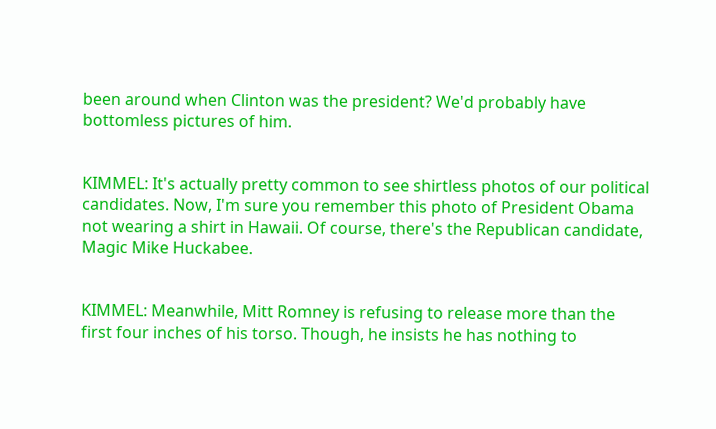been around when Clinton was the president? We'd probably have bottomless pictures of him.


KIMMEL: It's actually pretty common to see shirtless photos of our political candidates. Now, I'm sure you remember this photo of President Obama not wearing a shirt in Hawaii. Of course, there's the Republican candidate, Magic Mike Huckabee.


KIMMEL: Meanwhile, Mitt Romney is refusing to release more than the first four inches of his torso. Though, he insists he has nothing to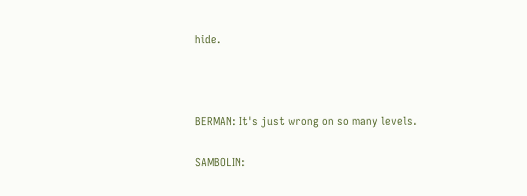hide.



BERMAN: It's just wrong on so many levels.

SAMBOLIN: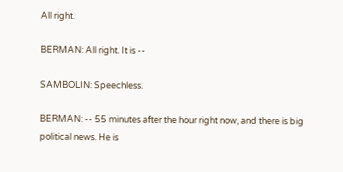All right.

BERMAN: All right. It is --

SAMBOLIN: Speechless.

BERMAN: -- 55 minutes after the hour right now, and there is big political news. He is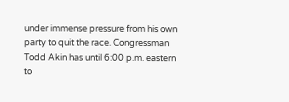under immense pressure from his own party to quit the race. Congressman Todd Akin has until 6:00 p.m. eastern to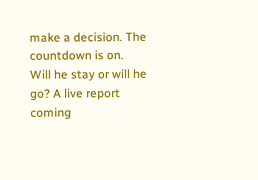make a decision. The countdown is on. Will he stay or will he go? A live report coming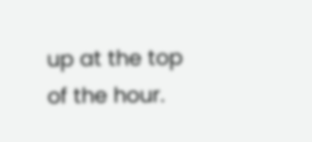up at the top of the hour.